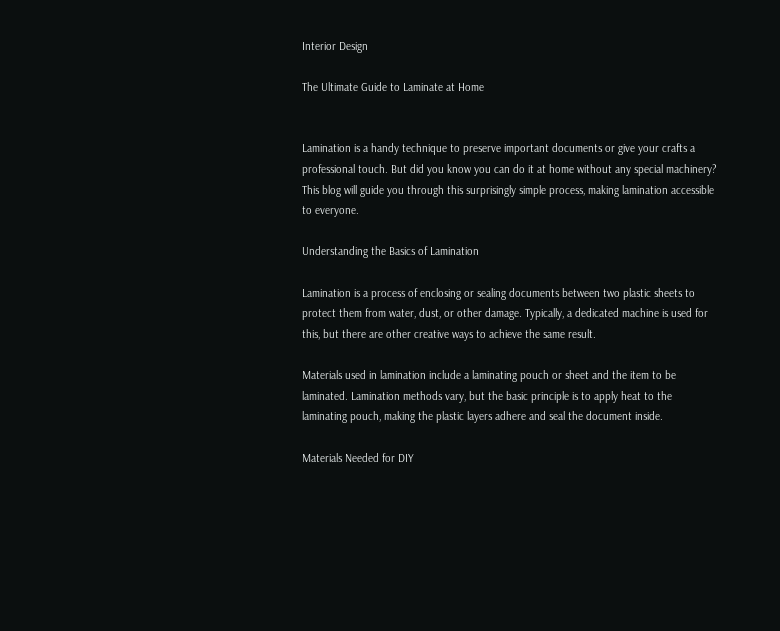Interior Design

The Ultimate Guide to Laminate at Home


Lamination is a handy technique to preserve important documents or give your crafts a professional touch. But did you know you can do it at home without any special machinery? This blog will guide you through this surprisingly simple process, making lamination accessible to everyone.

Understanding the Basics of Lamination

Lamination is a process of enclosing or sealing documents between two plastic sheets to protect them from water, dust, or other damage. Typically, a dedicated machine is used for this, but there are other creative ways to achieve the same result.

Materials used in lamination include a laminating pouch or sheet and the item to be laminated. Lamination methods vary, but the basic principle is to apply heat to the laminating pouch, making the plastic layers adhere and seal the document inside.

Materials Needed for DIY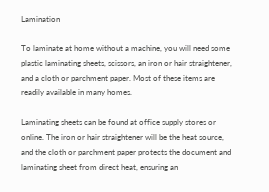Lamination

To laminate at home without a machine, you will need some plastic laminating sheets, scissors, an iron or hair straightener, and a cloth or parchment paper. Most of these items are readily available in many homes.

Laminating sheets can be found at office supply stores or online. The iron or hair straightener will be the heat source, and the cloth or parchment paper protects the document and laminating sheet from direct heat, ensuring an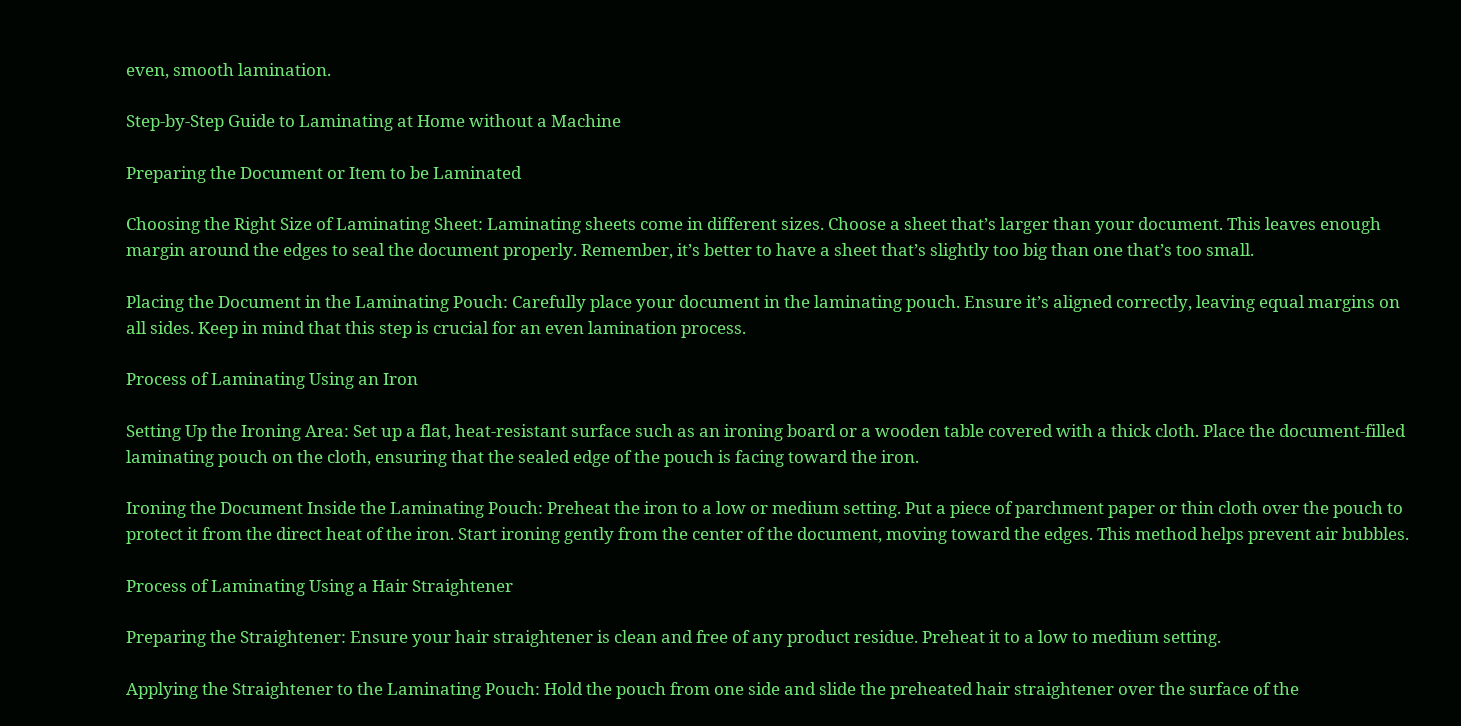even, smooth lamination.

Step-by-Step Guide to Laminating at Home without a Machine

Preparing the Document or Item to be Laminated

Choosing the Right Size of Laminating Sheet: Laminating sheets come in different sizes. Choose a sheet that’s larger than your document. This leaves enough margin around the edges to seal the document properly. Remember, it’s better to have a sheet that’s slightly too big than one that’s too small.

Placing the Document in the Laminating Pouch: Carefully place your document in the laminating pouch. Ensure it’s aligned correctly, leaving equal margins on all sides. Keep in mind that this step is crucial for an even lamination process.

Process of Laminating Using an Iron

Setting Up the Ironing Area: Set up a flat, heat-resistant surface such as an ironing board or a wooden table covered with a thick cloth. Place the document-filled laminating pouch on the cloth, ensuring that the sealed edge of the pouch is facing toward the iron.

Ironing the Document Inside the Laminating Pouch: Preheat the iron to a low or medium setting. Put a piece of parchment paper or thin cloth over the pouch to protect it from the direct heat of the iron. Start ironing gently from the center of the document, moving toward the edges. This method helps prevent air bubbles.

Process of Laminating Using a Hair Straightener

Preparing the Straightener: Ensure your hair straightener is clean and free of any product residue. Preheat it to a low to medium setting.

Applying the Straightener to the Laminating Pouch: Hold the pouch from one side and slide the preheated hair straightener over the surface of the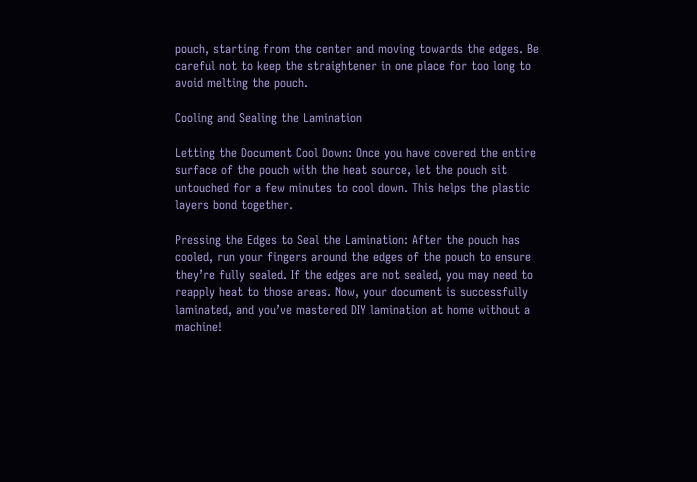pouch, starting from the center and moving towards the edges. Be careful not to keep the straightener in one place for too long to avoid melting the pouch.

Cooling and Sealing the Lamination

Letting the Document Cool Down: Once you have covered the entire surface of the pouch with the heat source, let the pouch sit untouched for a few minutes to cool down. This helps the plastic layers bond together.

Pressing the Edges to Seal the Lamination: After the pouch has cooled, run your fingers around the edges of the pouch to ensure they’re fully sealed. If the edges are not sealed, you may need to reapply heat to those areas. Now, your document is successfully laminated, and you’ve mastered DIY lamination at home without a machine!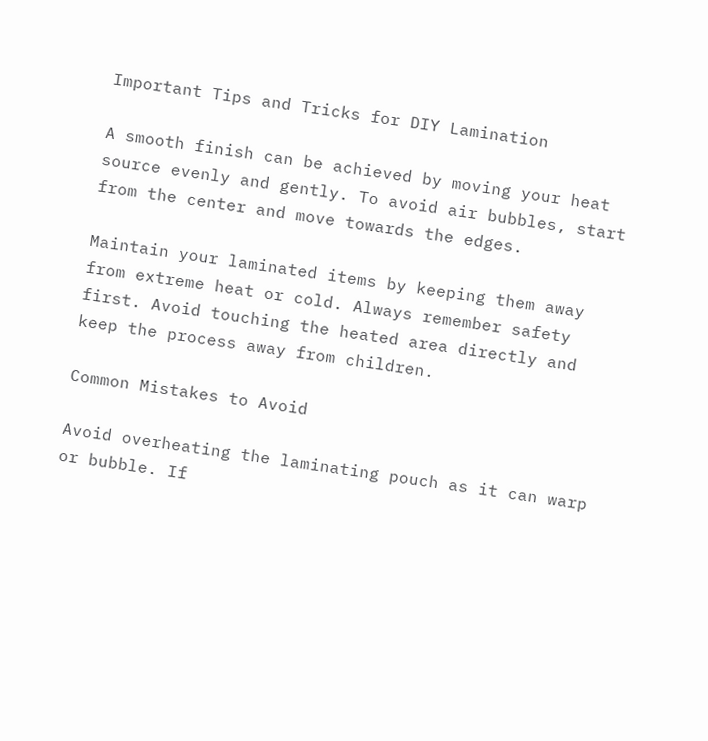Important Tips and Tricks for DIY Lamination

A smooth finish can be achieved by moving your heat source evenly and gently. To avoid air bubbles, start from the center and move towards the edges.

Maintain your laminated items by keeping them away from extreme heat or cold. Always remember safety first. Avoid touching the heated area directly and keep the process away from children.

Common Mistakes to Avoid

Avoid overheating the laminating pouch as it can warp or bubble. If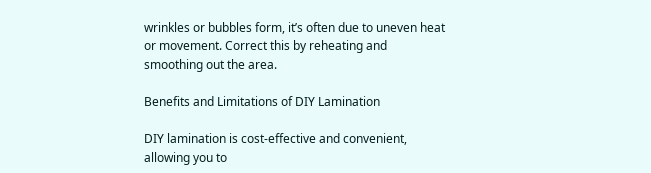wrinkles or bubbles form, it’s often due to uneven heat or movement. Correct this by reheating and smoothing out the area.

Benefits and Limitations of DIY Lamination

DIY lamination is cost-effective and convenient, allowing you to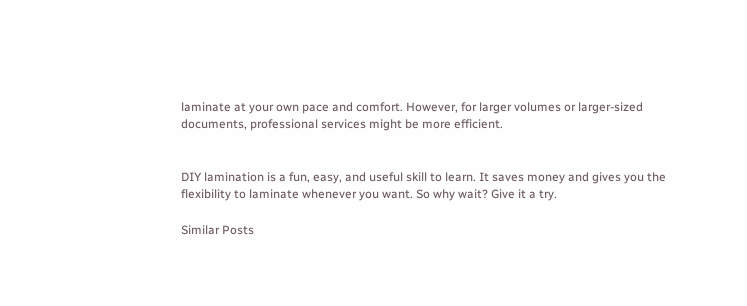laminate at your own pace and comfort. However, for larger volumes or larger-sized documents, professional services might be more efficient.


DIY lamination is a fun, easy, and useful skill to learn. It saves money and gives you the flexibility to laminate whenever you want. So why wait? Give it a try.

Similar Posts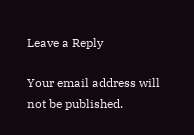Leave a Reply

Your email address will not be published.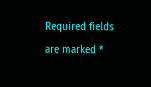Required fields are marked *